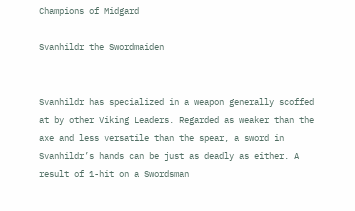Champions of Midgard

Svanhildr the Swordmaiden


Svanhildr has specialized in a weapon generally scoffed at by other Viking Leaders. Regarded as weaker than the axe and less versatile than the spear, a sword in Svanhildr’s hands can be just as deadly as either. A result of 1-hit on a Swordsman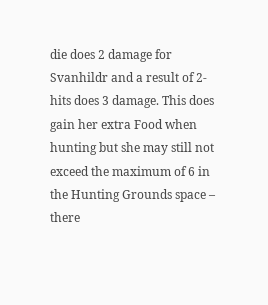die does 2 damage for Svanhildr and a result of 2-hits does 3 damage. This does gain her extra Food when hunting but she may still not exceed the maximum of 6 in the Hunting Grounds space – there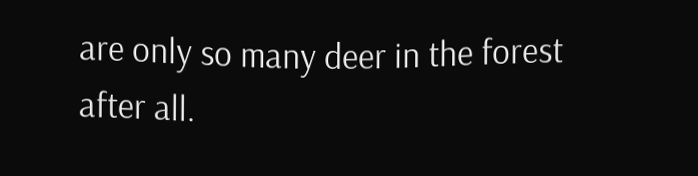are only so many deer in the forest after all.